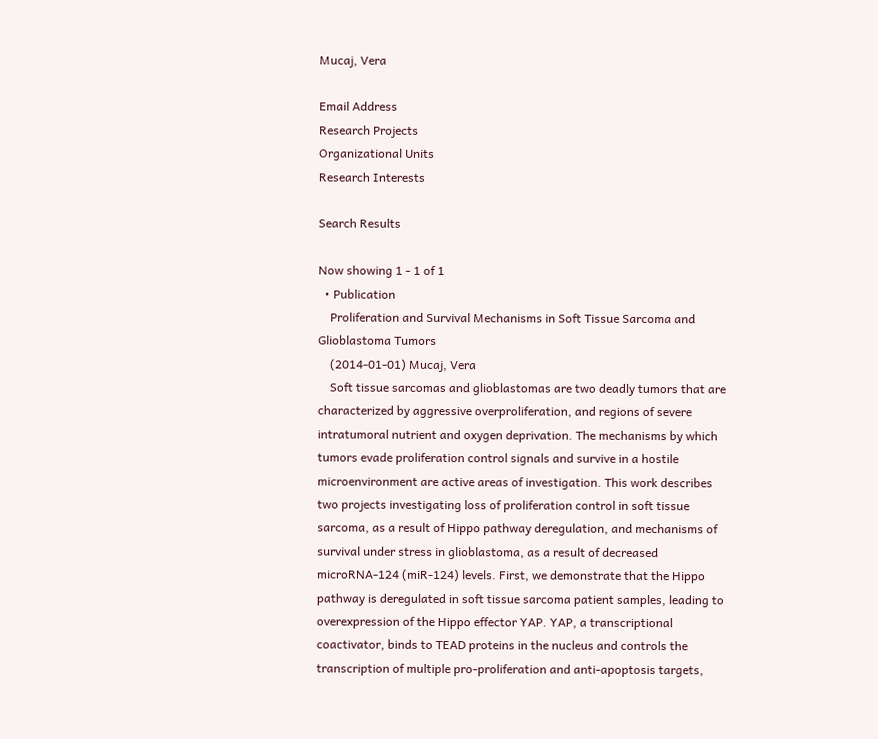Mucaj, Vera

Email Address
Research Projects
Organizational Units
Research Interests

Search Results

Now showing 1 - 1 of 1
  • Publication
    Proliferation and Survival Mechanisms in Soft Tissue Sarcoma and Glioblastoma Tumors
    (2014-01-01) Mucaj, Vera
    Soft tissue sarcomas and glioblastomas are two deadly tumors that are characterized by aggressive overproliferation, and regions of severe intratumoral nutrient and oxygen deprivation. The mechanisms by which tumors evade proliferation control signals and survive in a hostile microenvironment are active areas of investigation. This work describes two projects investigating loss of proliferation control in soft tissue sarcoma, as a result of Hippo pathway deregulation, and mechanisms of survival under stress in glioblastoma, as a result of decreased microRNA-124 (miR-124) levels. First, we demonstrate that the Hippo pathway is deregulated in soft tissue sarcoma patient samples, leading to overexpression of the Hippo effector YAP. YAP, a transcriptional coactivator, binds to TEAD proteins in the nucleus and controls the transcription of multiple pro-proliferation and anti-apoptosis targets,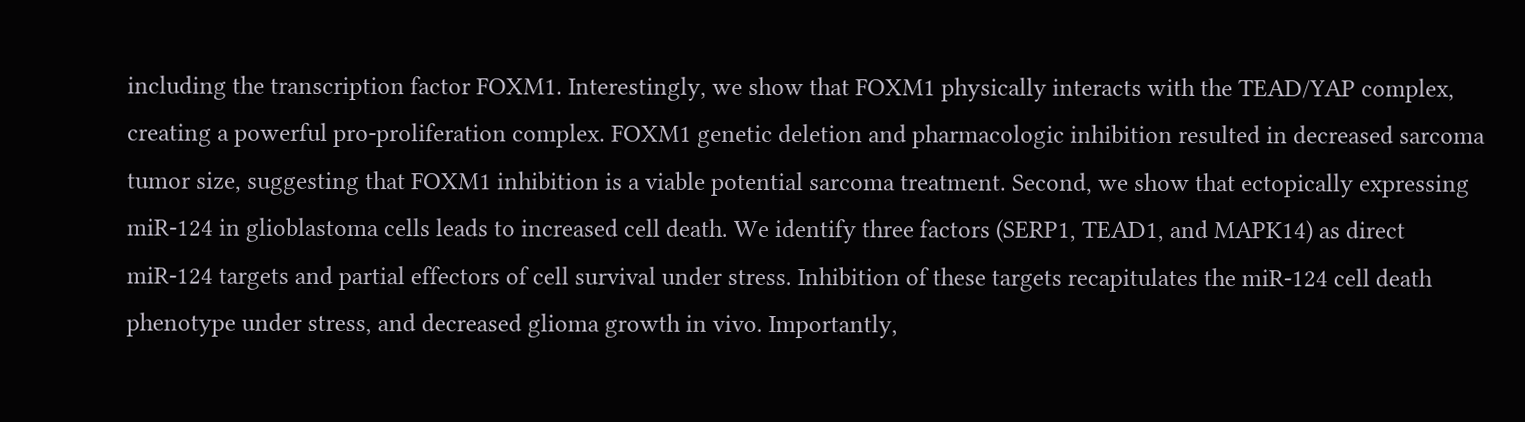including the transcription factor FOXM1. Interestingly, we show that FOXM1 physically interacts with the TEAD/YAP complex, creating a powerful pro-proliferation complex. FOXM1 genetic deletion and pharmacologic inhibition resulted in decreased sarcoma tumor size, suggesting that FOXM1 inhibition is a viable potential sarcoma treatment. Second, we show that ectopically expressing miR-124 in glioblastoma cells leads to increased cell death. We identify three factors (SERP1, TEAD1, and MAPK14) as direct miR-124 targets and partial effectors of cell survival under stress. Inhibition of these targets recapitulates the miR-124 cell death phenotype under stress, and decreased glioma growth in vivo. Importantly,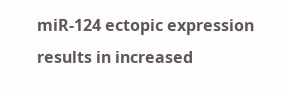miR-124 ectopic expression results in increased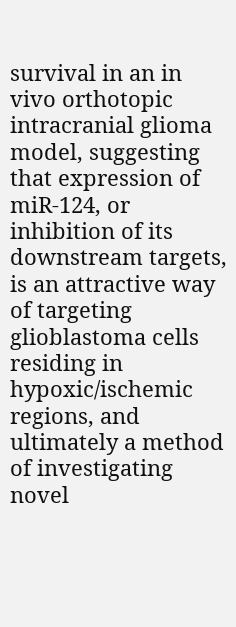survival in an in vivo orthotopic intracranial glioma model, suggesting that expression of miR-124, or inhibition of its downstream targets, is an attractive way of targeting glioblastoma cells residing in hypoxic/ischemic regions, and ultimately a method of investigating novel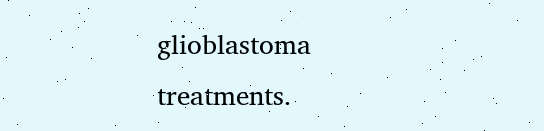glioblastoma treatments.